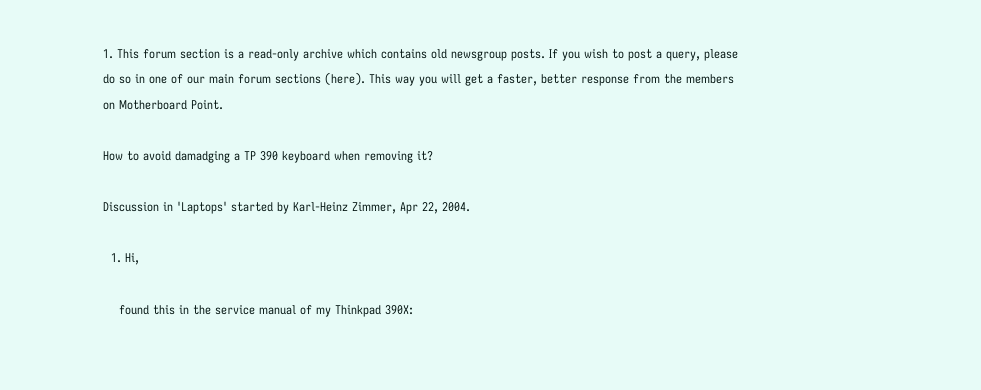1. This forum section is a read-only archive which contains old newsgroup posts. If you wish to post a query, please do so in one of our main forum sections (here). This way you will get a faster, better response from the members on Motherboard Point.

How to avoid damadging a TP 390 keyboard when removing it?

Discussion in 'Laptops' started by Karl-Heinz Zimmer, Apr 22, 2004.

  1. Hi,

    found this in the service manual of my Thinkpad 390X: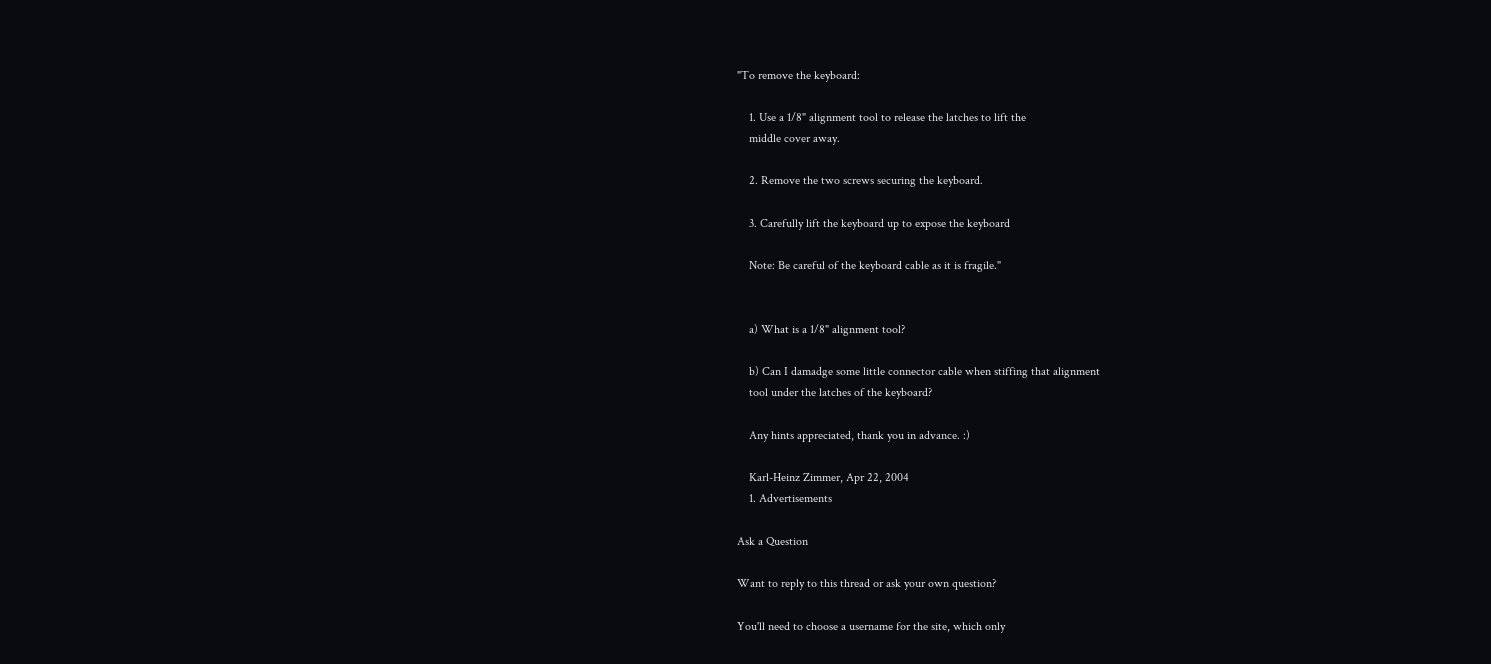"To remove the keyboard:

    1. Use a 1/8" alignment tool to release the latches to lift the
    middle cover away.

    2. Remove the two screws securing the keyboard.

    3. Carefully lift the keyboard up to expose the keyboard

    Note: Be careful of the keyboard cable as it is fragile."


    a) What is a 1/8" alignment tool?

    b) Can I damadge some little connector cable when stiffing that alignment
    tool under the latches of the keyboard?

    Any hints appreciated, thank you in advance. :)

    Karl-Heinz Zimmer, Apr 22, 2004
    1. Advertisements

Ask a Question

Want to reply to this thread or ask your own question?

You'll need to choose a username for the site, which only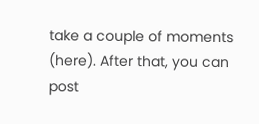take a couple of moments (here). After that, you can post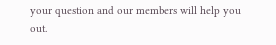your question and our members will help you out.